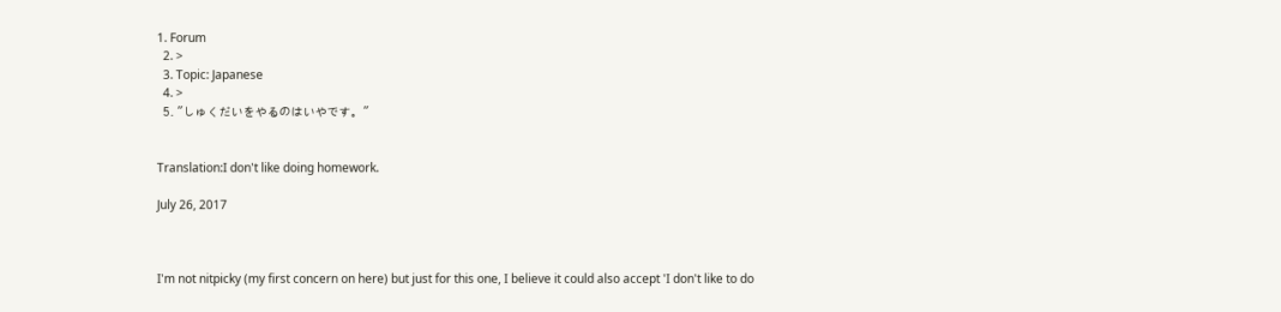1. Forum
  2. >
  3. Topic: Japanese
  4. >
  5. "しゅくだいをやるのはいやです。"


Translation:I don't like doing homework.

July 26, 2017



I'm not nitpicky (my first concern on here) but just for this one, I believe it could also accept 'I don't like to do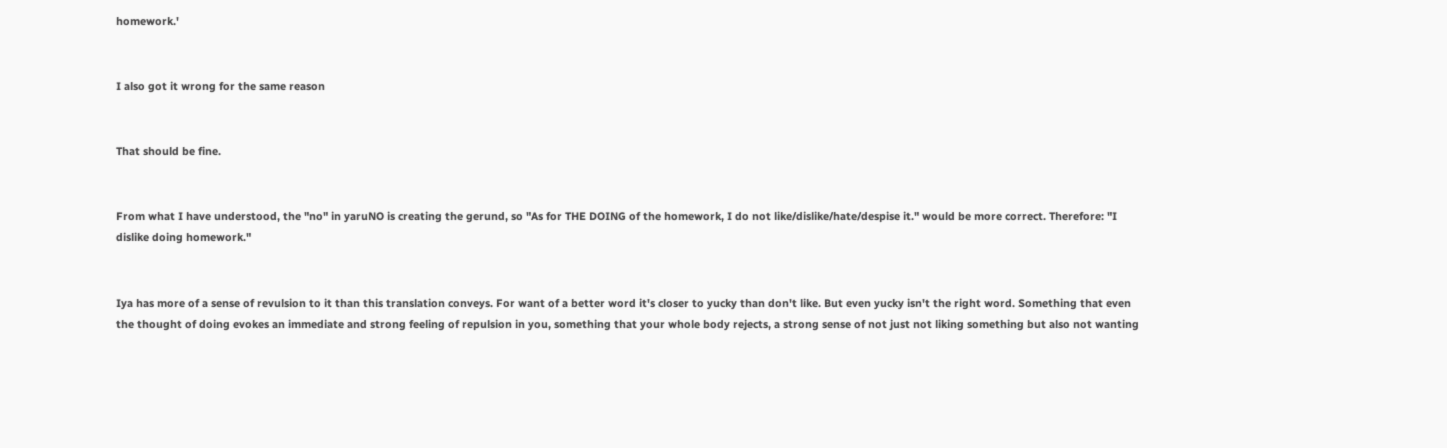homework.'


I also got it wrong for the same reason


That should be fine.


From what I have understood, the "no" in yaruNO is creating the gerund, so "As for THE DOING of the homework, I do not like/dislike/hate/despise it." would be more correct. Therefore: "I dislike doing homework."


Iya has more of a sense of revulsion to it than this translation conveys. For want of a better word it's closer to yucky than don't like. But even yucky isn't the right word. Something that even the thought of doing evokes an immediate and strong feeling of repulsion in you, something that your whole body rejects, a strong sense of not just not liking something but also not wanting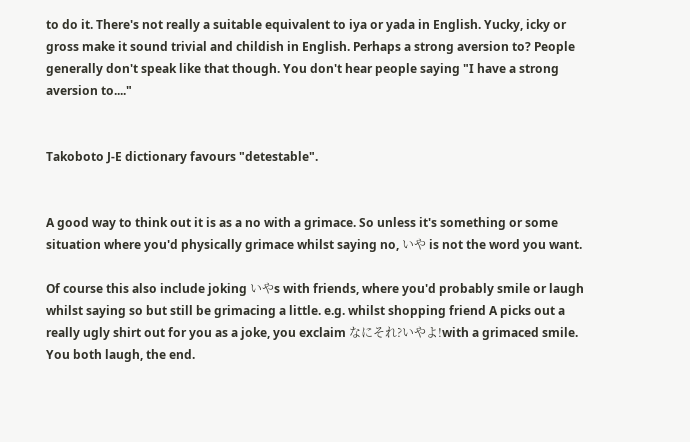to do it. There's not really a suitable equivalent to iya or yada in English. Yucky, icky or gross make it sound trivial and childish in English. Perhaps a strong aversion to? People generally don't speak like that though. You don't hear people saying "I have a strong aversion to...."


Takoboto J-E dictionary favours "detestable".


A good way to think out it is as a no with a grimace. So unless it's something or some situation where you'd physically grimace whilst saying no, いや is not the word you want.

Of course this also include joking いやs with friends, where you'd probably smile or laugh whilst saying so but still be grimacing a little. e.g. whilst shopping friend A picks out a really ugly shirt out for you as a joke, you exclaim なにそれ?いやよ!with a grimaced smile. You both laugh, the end.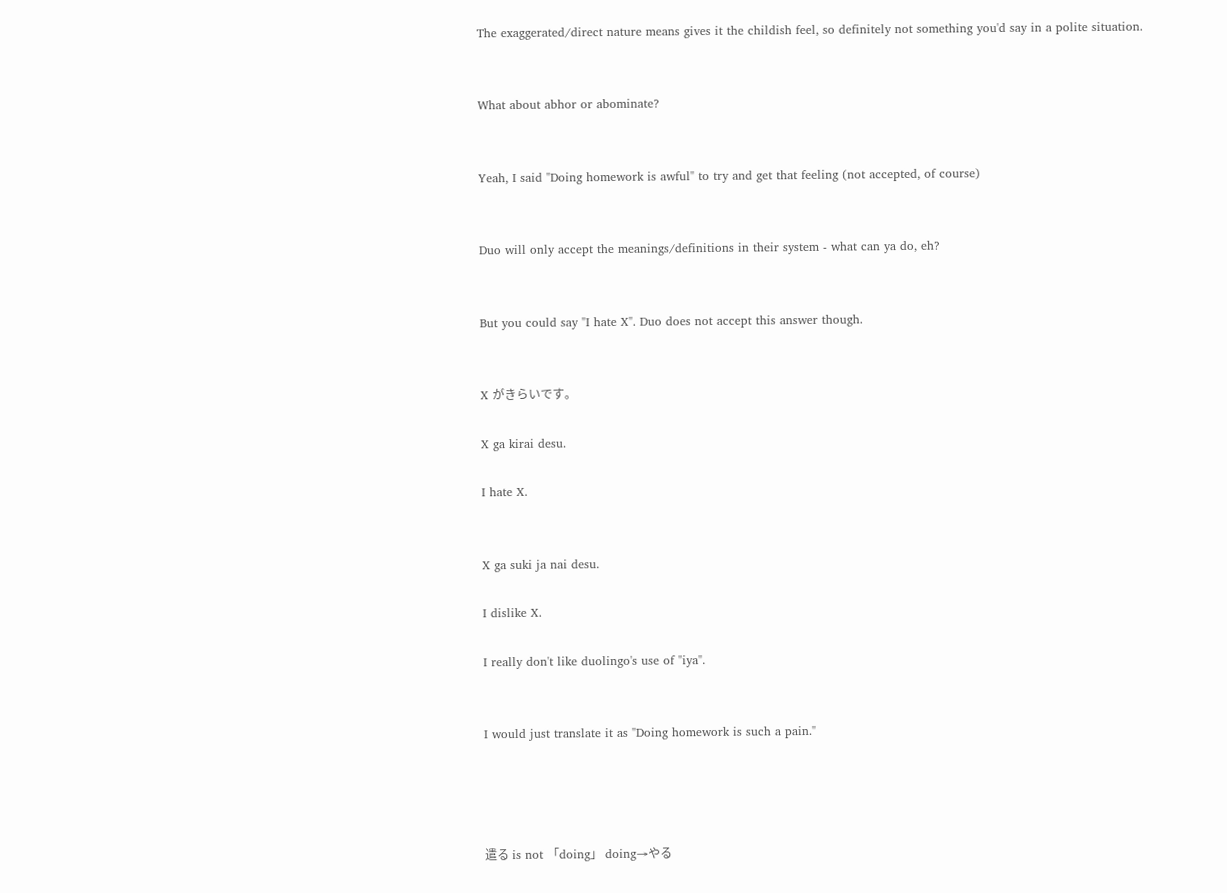The exaggerated/direct nature means gives it the childish feel, so definitely not something you'd say in a polite situation.


What about abhor or abominate?


Yeah, I said "Doing homework is awful" to try and get that feeling (not accepted, of course)


Duo will only accept the meanings/definitions in their system - what can ya do, eh?


But you could say "I hate X". Duo does not accept this answer though.


X がきらいです。

X ga kirai desu.

I hate X.


X ga suki ja nai desu.

I dislike X.

I really don't like duolingo's use of "iya".


I would just translate it as "Doing homework is such a pain."




遣る is not 「doing」 doing→やる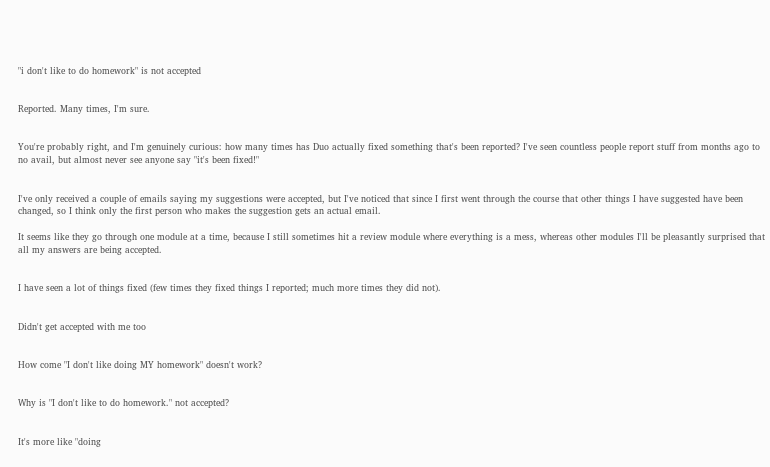"i don't like to do homework" is not accepted


Reported. Many times, I'm sure.


You're probably right, and I'm genuinely curious: how many times has Duo actually fixed something that's been reported? I've seen countless people report stuff from months ago to no avail, but almost never see anyone say "it's been fixed!"


I've only received a couple of emails saying my suggestions were accepted, but I've noticed that since I first went through the course that other things I have suggested have been changed, so I think only the first person who makes the suggestion gets an actual email.

It seems like they go through one module at a time, because I still sometimes hit a review module where everything is a mess, whereas other modules I'll be pleasantly surprised that all my answers are being accepted.


I have seen a lot of things fixed (few times they fixed things I reported; much more times they did not).


Didn't get accepted with me too


How come "I don't like doing MY homework" doesn't work?


Why is "I don't like to do homework." not accepted?


It's more like "doing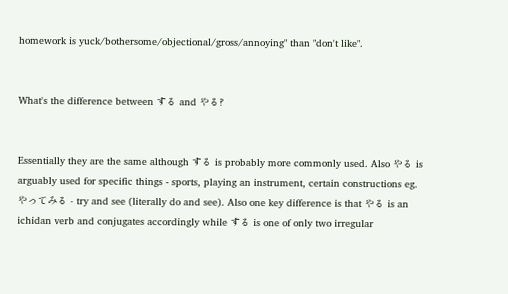homework is yuck/bothersome/objectional/gross/annoying" than "don't like".


What's the difference between する and やる?


Essentially they are the same although する is probably more commonly used. Also やる is arguably used for specific things - sports, playing an instrument, certain constructions eg. やってみる - try and see (literally do and see). Also one key difference is that やる is an ichidan verb and conjugates accordingly while する is one of only two irregular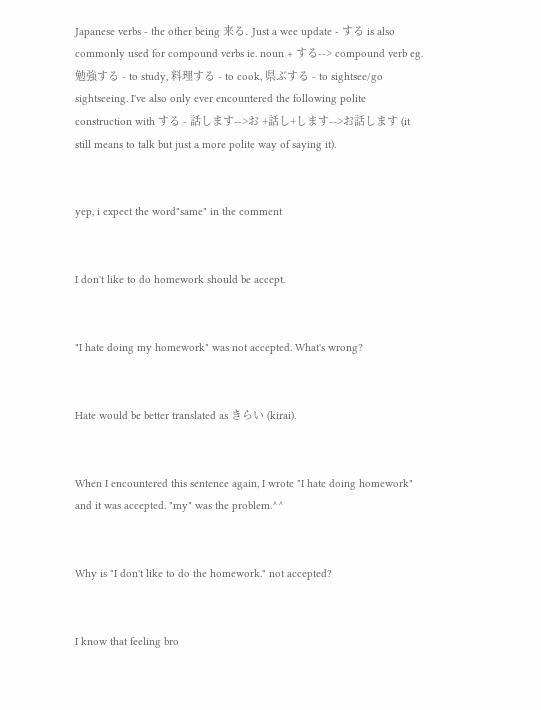Japanese verbs - the other being 来る. Just a wee update - する is also commonly used for compound verbs ie. noun + する--> compound verb eg. 勉強する - to study, 料理する - to cook, 県ぶする - to sightsee/go sightseeing. I've also only ever encountered the following polite construction with する - 話します-->お +話し+します-->お話します (it still means to talk but just a more polite way of saying it).


yep, i expect the word"same" in the comment


I don't like to do homework should be accept.


"I hate doing my homework" was not accepted. What's wrong?


Hate would be better translated as きらい (kirai).


When I encountered this sentence again, I wrote "I hate doing homework" and it was accepted. "my" was the problem.^^


Why is "I don't like to do the homework." not accepted?


I know that feeling bro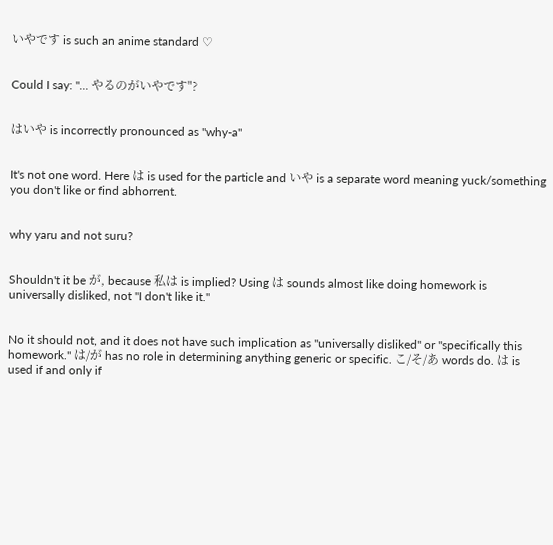いやです is such an anime standard ♡


Could I say: "... やるのがいやです"?


はいや is incorrectly pronounced as "why-a"


It's not one word. Here は is used for the particle and いや is a separate word meaning yuck/something you don't like or find abhorrent.


why yaru and not suru?


Shouldn't it be が, because 私は is implied? Using は sounds almost like doing homework is universally disliked, not "I don't like it."


No it should not, and it does not have such implication as "universally disliked" or "specifically this homework." は/が has no role in determining anything generic or specific. こ/そ/あ words do. は is used if and only if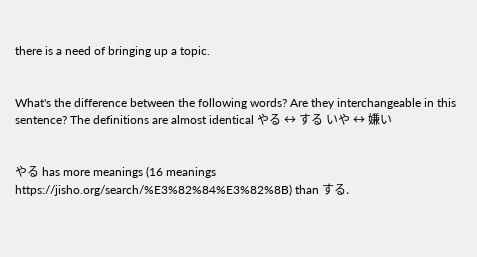there is a need of bringing up a topic.


What's the difference between the following words? Are they interchangeable in this sentence? The definitions are almost identical やる ↔ する いや ↔ 嫌い


やる has more meanings (16 meanings https://jisho.org/search/%E3%82%84%E3%82%8B) than する.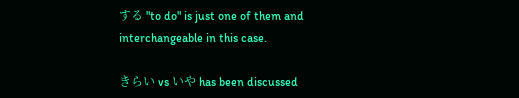する "to do" is just one of them and interchangeable in this case.

きらい vs いや has been discussed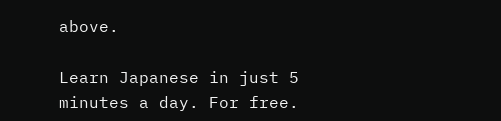above.

Learn Japanese in just 5 minutes a day. For free.